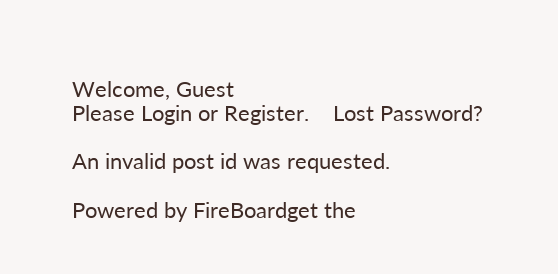Welcome, Guest
Please Login or Register.    Lost Password?

An invalid post id was requested.

Powered by FireBoardget the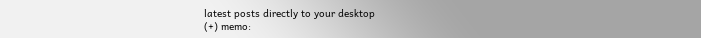latest posts directly to your desktop
(+) memo: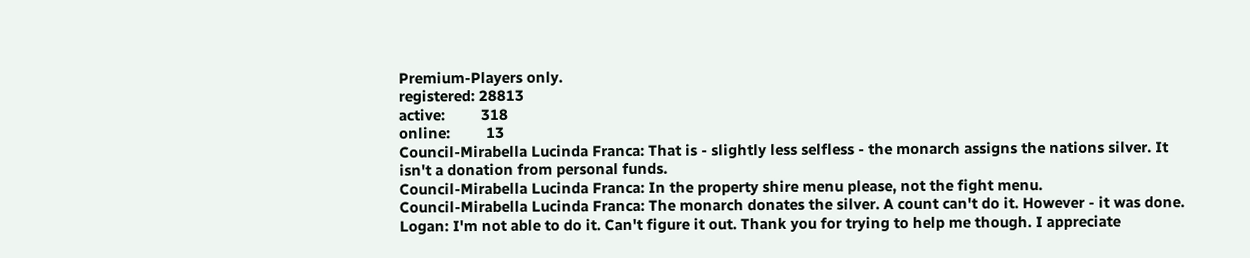Premium-Players only.
registered: 28813
active:         318
online:         13
Council-Mirabella Lucinda Franca: That is - slightly less selfless - the monarch assigns the nations silver. It isn't a donation from personal funds.
Council-Mirabella Lucinda Franca: In the property shire menu please, not the fight menu.
Council-Mirabella Lucinda Franca: The monarch donates the silver. A count can't do it. However - it was done.
Logan: I'm not able to do it. Can't figure it out. Thank you for trying to help me though. I appreciate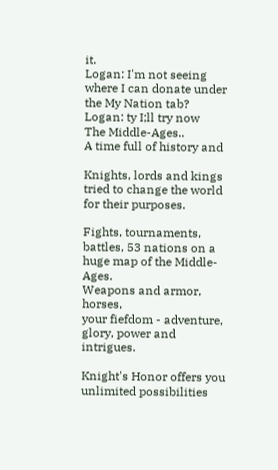it.
Logan: I'm not seeing where I can donate under the My Nation tab?
Logan: ty I;ll try now
The Middle-Ages..
A time full of history and

Knights, lords and kings
tried to change the world
for their purposes.

Fights, tournaments,
battles, 53 nations on a
huge map of the Middle-Ages.
Weapons and armor, horses,
your fiefdom - adventure,
glory, power and intrigues.

Knight's Honor offers you
unlimited possibilities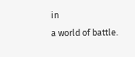in
a world of battle.